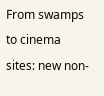From swamps to cinema sites: new non-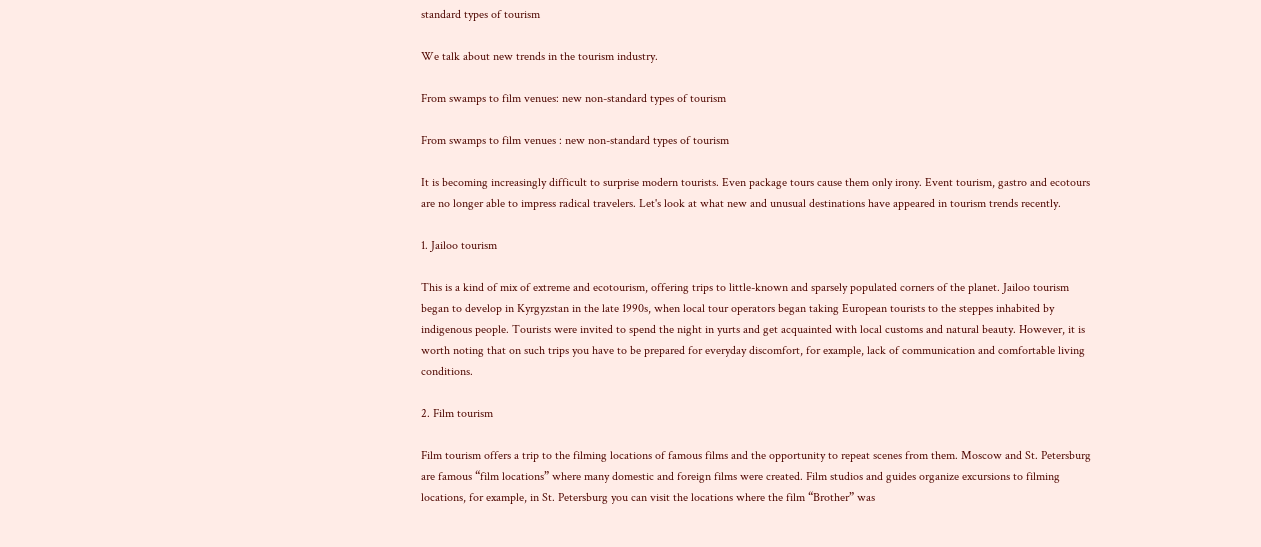standard types of tourism

We talk about new trends in the tourism industry.

From swamps to film venues: new non-standard types of tourism

From swamps to film venues : new non-standard types of tourism

It is becoming increasingly difficult to surprise modern tourists. Even package tours cause them only irony. Event tourism, gastro and ecotours are no longer able to impress radical travelers. Let's look at what new and unusual destinations have appeared in tourism trends recently.

1. Jailoo tourism

This is a kind of mix of extreme and ecotourism, offering trips to little-known and sparsely populated corners of the planet. Jailoo tourism began to develop in Kyrgyzstan in the late 1990s, when local tour operators began taking European tourists to the steppes inhabited by indigenous people. Tourists were invited to spend the night in yurts and get acquainted with local customs and natural beauty. However, it is worth noting that on such trips you have to be prepared for everyday discomfort, for example, lack of communication and comfortable living conditions.

2. Film tourism

Film tourism offers a trip to the filming locations of famous films and the opportunity to repeat scenes from them. Moscow and St. Petersburg are famous “film locations” where many domestic and foreign films were created. Film studios and guides organize excursions to filming locations, for example, in St. Petersburg you can visit the locations where the film “Brother” was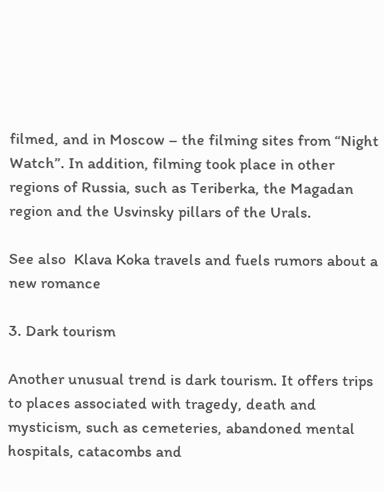filmed, and in Moscow – the filming sites from “Night Watch”. In addition, filming took place in other regions of Russia, such as Teriberka, the Magadan region and the Usvinsky pillars of the Urals.

See also  Klava Koka travels and fuels rumors about a new romance

3. Dark tourism

Another unusual trend is dark tourism. It offers trips to places associated with tragedy, death and mysticism, such as cemeteries, abandoned mental hospitals, catacombs and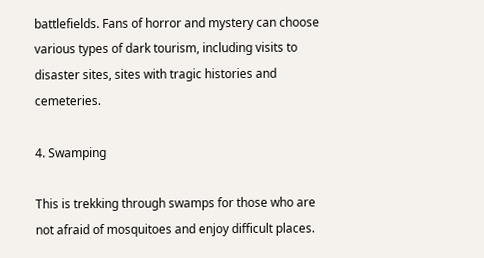battlefields. Fans of horror and mystery can choose various types of dark tourism, including visits to disaster sites, sites with tragic histories and cemeteries.

4. Swamping

This is trekking through swamps for those who are not afraid of mosquitoes and enjoy difficult places.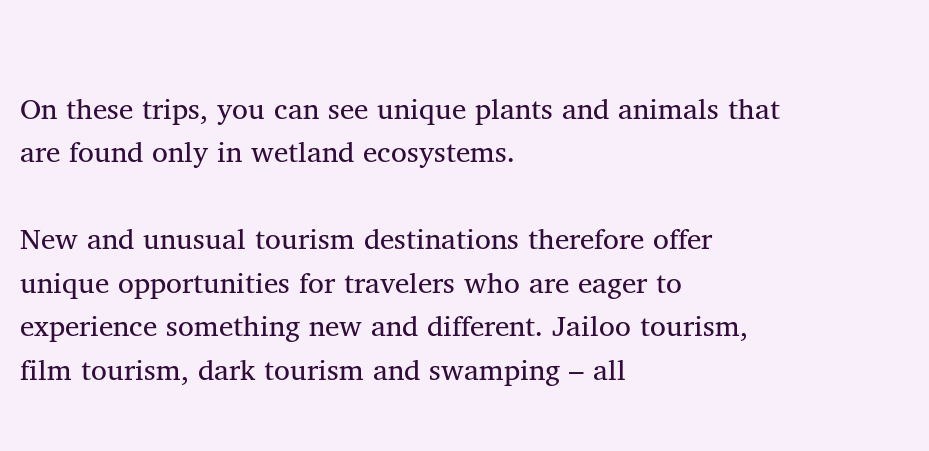On these trips, you can see unique plants and animals that are found only in wetland ecosystems.

New and unusual tourism destinations therefore offer unique opportunities for travelers who are eager to experience something new and different. Jailoo tourism, film tourism, dark tourism and swamping – all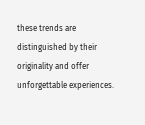these trends are distinguished by their originality and offer unforgettable experiences.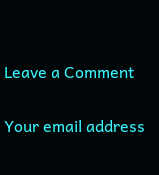Leave a Comment

Your email address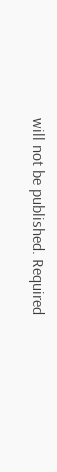will not be published. Required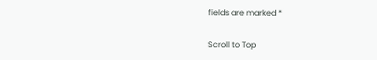fields are marked *

Scroll to Top